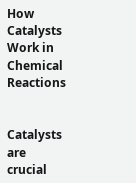How Catalysts Work in Chemical Reactions


Catalysts are crucial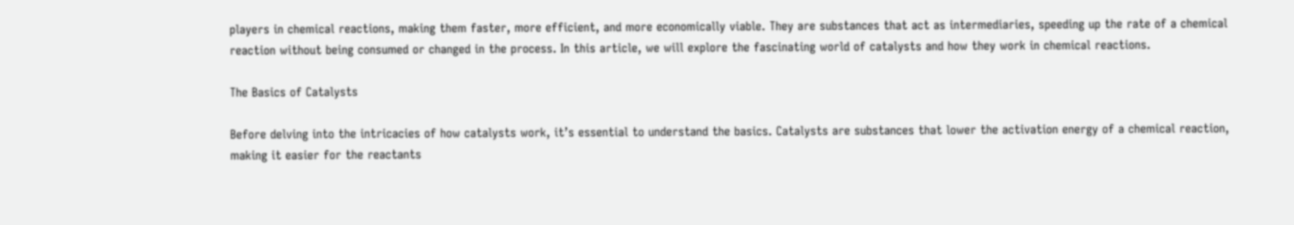players in chemical reactions, making them faster, more efficient, and more economically viable. They are substances that act as intermediaries, speeding up the rate of a chemical reaction without being consumed or changed in the process. In this article, we will explore the fascinating world of catalysts and how they work in chemical reactions.

The Basics of Catalysts

Before delving into the intricacies of how catalysts work, it’s essential to understand the basics. Catalysts are substances that lower the activation energy of a chemical reaction, making it easier for the reactants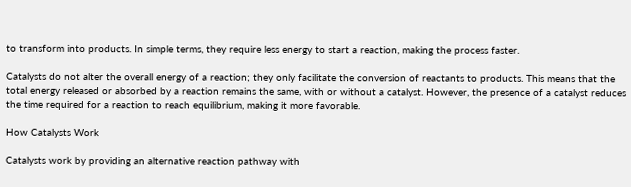to transform into products. In simple terms, they require less energy to start a reaction, making the process faster.

Catalysts do not alter the overall energy of a reaction; they only facilitate the conversion of reactants to products. This means that the total energy released or absorbed by a reaction remains the same, with or without a catalyst. However, the presence of a catalyst reduces the time required for a reaction to reach equilibrium, making it more favorable.

How Catalysts Work

Catalysts work by providing an alternative reaction pathway with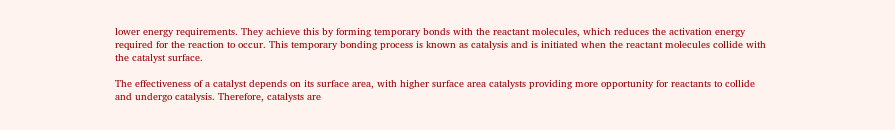lower energy requirements. They achieve this by forming temporary bonds with the reactant molecules, which reduces the activation energy required for the reaction to occur. This temporary bonding process is known as catalysis and is initiated when the reactant molecules collide with the catalyst surface.

The effectiveness of a catalyst depends on its surface area, with higher surface area catalysts providing more opportunity for reactants to collide and undergo catalysis. Therefore, catalysts are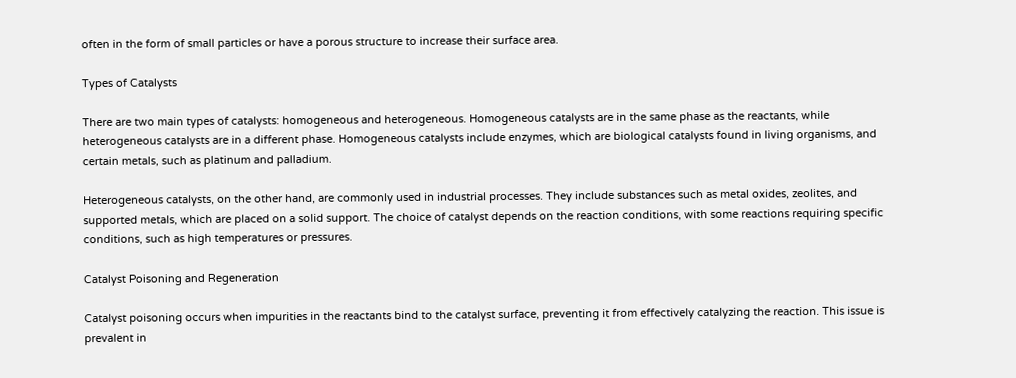often in the form of small particles or have a porous structure to increase their surface area.

Types of Catalysts

There are two main types of catalysts: homogeneous and heterogeneous. Homogeneous catalysts are in the same phase as the reactants, while heterogeneous catalysts are in a different phase. Homogeneous catalysts include enzymes, which are biological catalysts found in living organisms, and certain metals, such as platinum and palladium.

Heterogeneous catalysts, on the other hand, are commonly used in industrial processes. They include substances such as metal oxides, zeolites, and supported metals, which are placed on a solid support. The choice of catalyst depends on the reaction conditions, with some reactions requiring specific conditions, such as high temperatures or pressures.

Catalyst Poisoning and Regeneration

Catalyst poisoning occurs when impurities in the reactants bind to the catalyst surface, preventing it from effectively catalyzing the reaction. This issue is prevalent in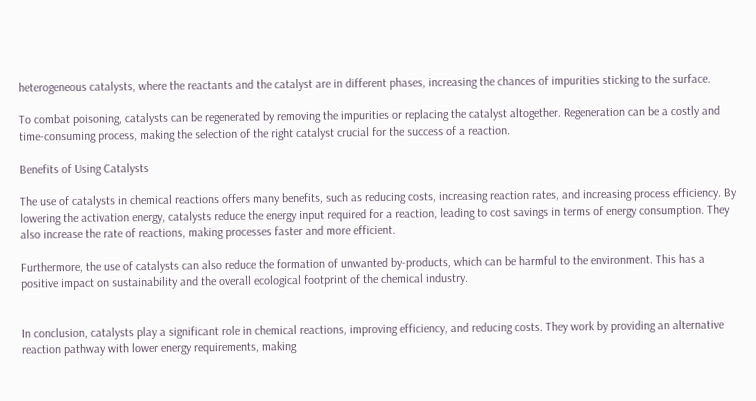heterogeneous catalysts, where the reactants and the catalyst are in different phases, increasing the chances of impurities sticking to the surface.

To combat poisoning, catalysts can be regenerated by removing the impurities or replacing the catalyst altogether. Regeneration can be a costly and time-consuming process, making the selection of the right catalyst crucial for the success of a reaction.

Benefits of Using Catalysts

The use of catalysts in chemical reactions offers many benefits, such as reducing costs, increasing reaction rates, and increasing process efficiency. By lowering the activation energy, catalysts reduce the energy input required for a reaction, leading to cost savings in terms of energy consumption. They also increase the rate of reactions, making processes faster and more efficient.

Furthermore, the use of catalysts can also reduce the formation of unwanted by-products, which can be harmful to the environment. This has a positive impact on sustainability and the overall ecological footprint of the chemical industry.


In conclusion, catalysts play a significant role in chemical reactions, improving efficiency, and reducing costs. They work by providing an alternative reaction pathway with lower energy requirements, making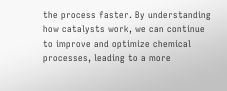the process faster. By understanding how catalysts work, we can continue to improve and optimize chemical processes, leading to a more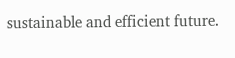sustainable and efficient future.